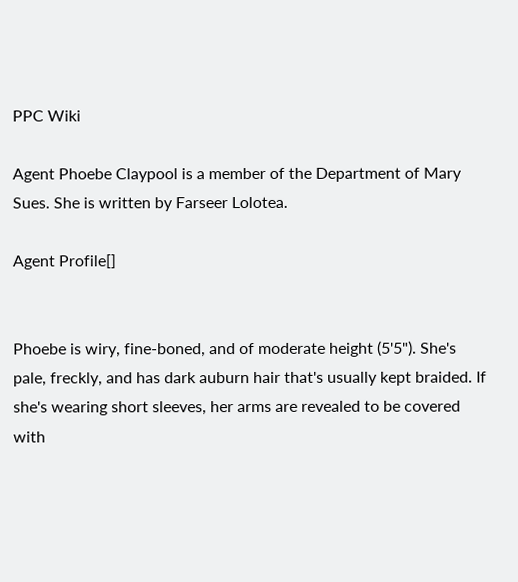PPC Wiki

Agent Phoebe Claypool is a member of the Department of Mary Sues. She is written by Farseer Lolotea.

Agent Profile[]


Phoebe is wiry, fine-boned, and of moderate height (5'5"). She's pale, freckly, and has dark auburn hair that's usually kept braided. If she's wearing short sleeves, her arms are revealed to be covered with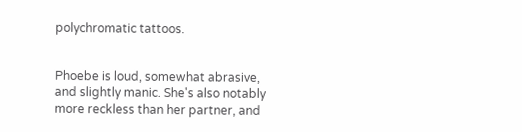polychromatic tattoos.


Phoebe is loud, somewhat abrasive, and slightly manic. She's also notably more reckless than her partner, and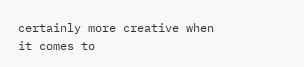certainly more creative when it comes to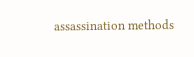assassination methods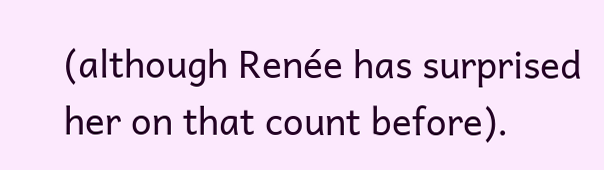(although Renée has surprised her on that count before).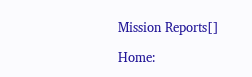Mission Reports[]

Home: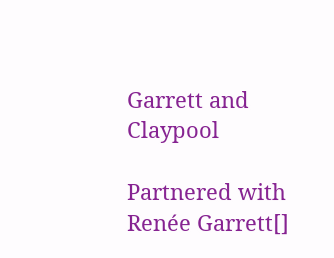Garrett and Claypool

Partnered with Renée Garrett[]